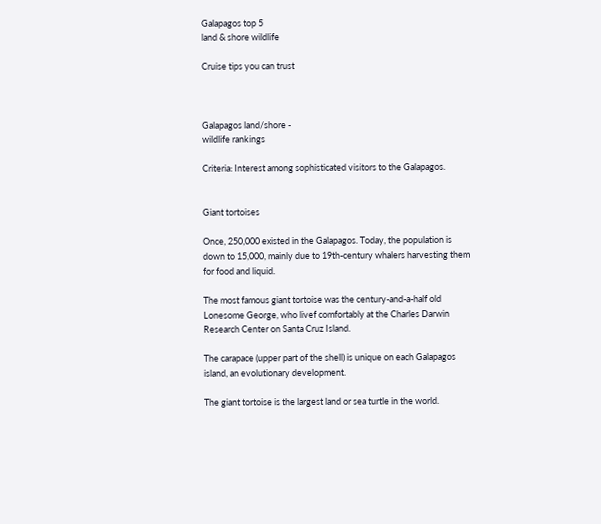Galapagos top 5
land & shore wildlife

Cruise tips you can trust



Galapagos land/shore -
wildlife rankings

Criteria: Interest among sophisticated visitors to the Galapagos.


Giant tortoises

Once, 250,000 existed in the Galapagos. Today, the population is down to 15,000, mainly due to 19th-century whalers harvesting them for food and liquid.

The most famous giant tortoise was the century-and-a-half old Lonesome George, who livef comfortably at the Charles Darwin Research Center on Santa Cruz Island.

The carapace (upper part of the shell) is unique on each Galapagos island, an evolutionary development.

The giant tortoise is the largest land or sea turtle in the world.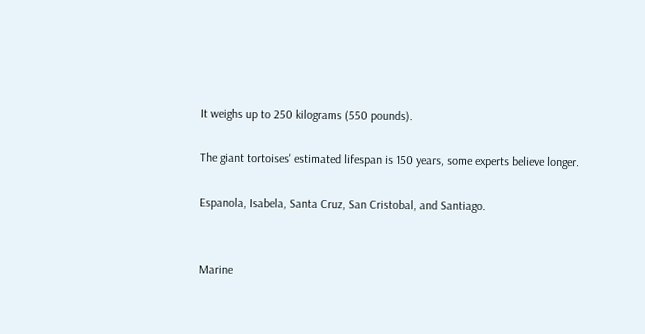It weighs up to 250 kilograms (550 pounds).

The giant tortoises' estimated lifespan is 150 years, some experts believe longer.

Espanola, Isabela, Santa Cruz, San Cristobal, and Santiago.


Marine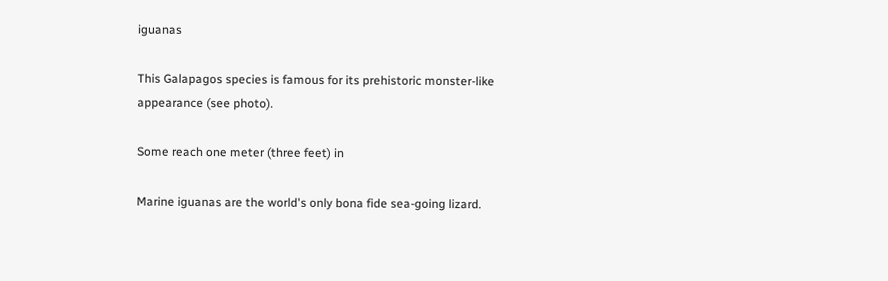iguanas

This Galapagos species is famous for its prehistoric monster-like appearance (see photo).

Some reach one meter (three feet) in

Marine iguanas are the world's only bona fide sea-going lizard.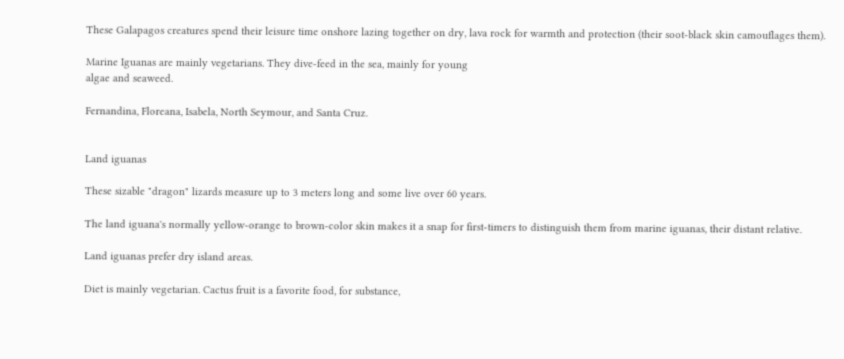These Galapagos creatures spend their leisure time onshore lazing together on dry, lava rock for warmth and protection (their soot-black skin camouflages them).

Marine Iguanas are mainly vegetarians. They dive-feed in the sea, mainly for young
algae and seaweed.

Fernandina, Floreana, Isabela, North Seymour, and Santa Cruz.


Land iguanas

These sizable "dragon" lizards measure up to 3 meters long and some live over 60 years.

The land iguana's normally yellow-orange to brown-color skin makes it a snap for first-timers to distinguish them from marine iguanas, their distant relative.

Land iguanas prefer dry island areas.

Diet is mainly vegetarian. Cactus fruit is a favorite food, for substance,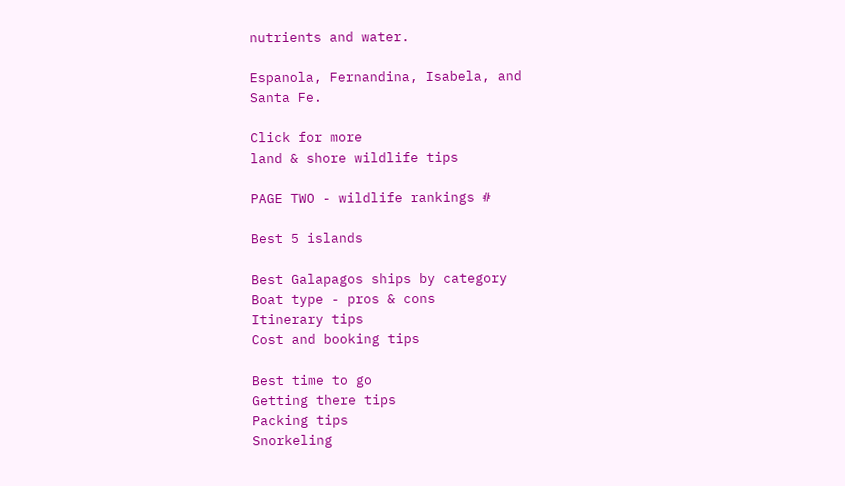nutrients and water.

Espanola, Fernandina, Isabela, and
Santa Fe.

Click for more
land & shore wildlife tips

PAGE TWO - wildlife rankings #

Best 5 islands

Best Galapagos ships by category
Boat type - pros & cons
Itinerary tips
Cost and booking tips

Best time to go
Getting there tips
Packing tips
Snorkeling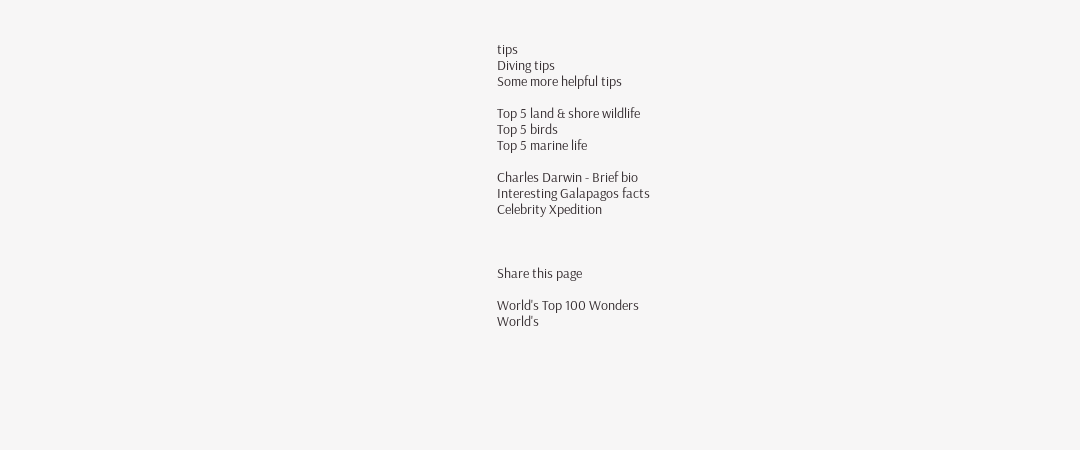tips
Diving tips
Some more helpful tips

Top 5 land & shore wildlife
Top 5 birds
Top 5 marine life

Charles Darwin - Brief bio
Interesting Galapagos facts
Celebrity Xpedition



Share this page

World's Top 100 Wonders
World's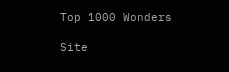Top 1000 Wonders

Site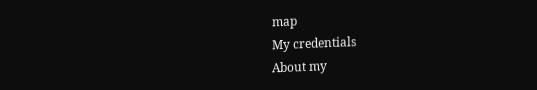map
My credentials
About my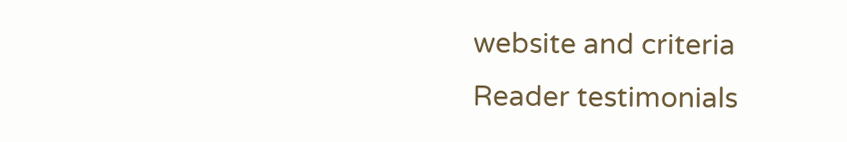website and criteria
Reader testimonials